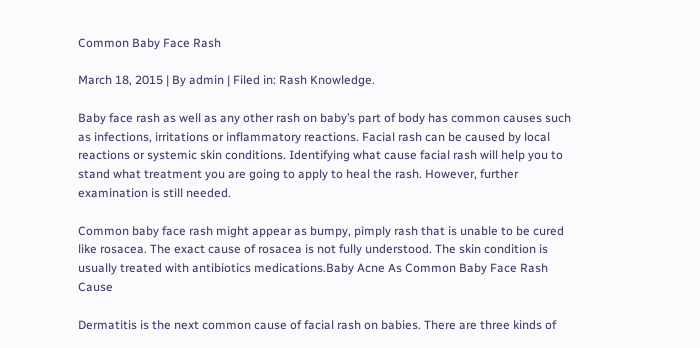Common Baby Face Rash

March 18, 2015 | By admin | Filed in: Rash Knowledge.

Baby face rash as well as any other rash on baby’s part of body has common causes such as infections, irritations or inflammatory reactions. Facial rash can be caused by local reactions or systemic skin conditions. Identifying what cause facial rash will help you to stand what treatment you are going to apply to heal the rash. However, further examination is still needed.

Common baby face rash might appear as bumpy, pimply rash that is unable to be cured like rosacea. The exact cause of rosacea is not fully understood. The skin condition is usually treated with antibiotics medications.Baby Acne As Common Baby Face Rash Cause

Dermatitis is the next common cause of facial rash on babies. There are three kinds of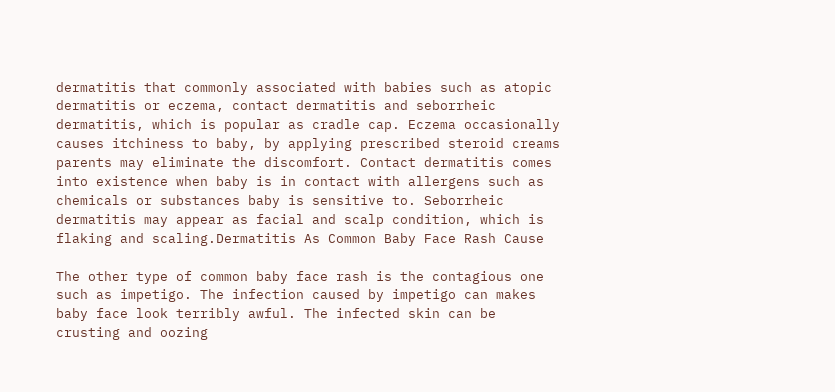dermatitis that commonly associated with babies such as atopic dermatitis or eczema, contact dermatitis and seborrheic dermatitis, which is popular as cradle cap. Eczema occasionally causes itchiness to baby, by applying prescribed steroid creams parents may eliminate the discomfort. Contact dermatitis comes into existence when baby is in contact with allergens such as chemicals or substances baby is sensitive to. Seborrheic dermatitis may appear as facial and scalp condition, which is flaking and scaling.Dermatitis As Common Baby Face Rash Cause

The other type of common baby face rash is the contagious one such as impetigo. The infection caused by impetigo can makes baby face look terribly awful. The infected skin can be crusting and oozing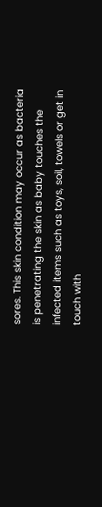sores. This skin condition may occur as bacteria is penetrating the skin as baby touches the infected items such as toys, soil, towels or get in touch with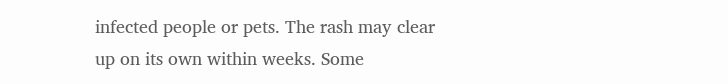infected people or pets. The rash may clear up on its own within weeks. Some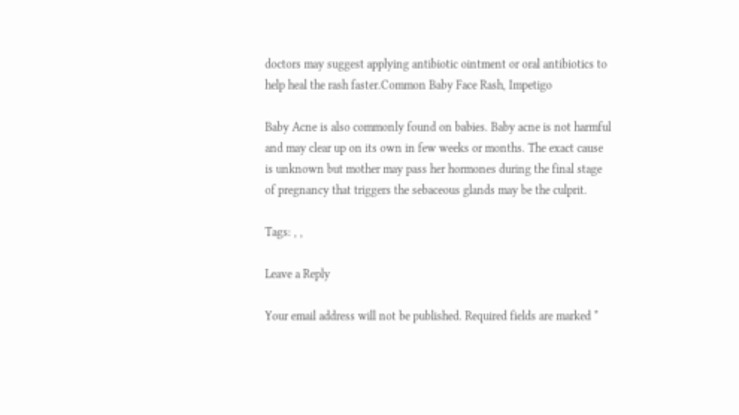doctors may suggest applying antibiotic ointment or oral antibiotics to help heal the rash faster.Common Baby Face Rash, Impetigo

Baby Acne is also commonly found on babies. Baby acne is not harmful and may clear up on its own in few weeks or months. The exact cause is unknown but mother may pass her hormones during the final stage of pregnancy that triggers the sebaceous glands may be the culprit.

Tags: , ,

Leave a Reply

Your email address will not be published. Required fields are marked *